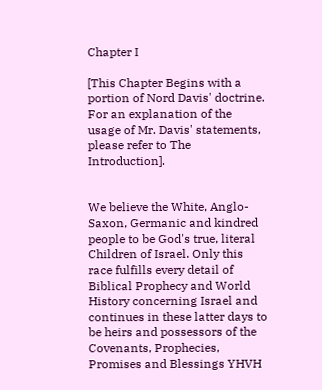Chapter I

[This Chapter Begins with a portion of Nord Davis' doctrine. For an explanation of the usage of Mr. Davis' statements, please refer to The Introduction].


We believe the White, Anglo-Saxon, Germanic and kindred people to be God's true, literal Children of Israel. Only this race fulfills every detail of Biblical Prophecy and World History concerning Israel and continues in these latter days to be heirs and possessors of the Covenants, Prophecies, Promises and Blessings YHVH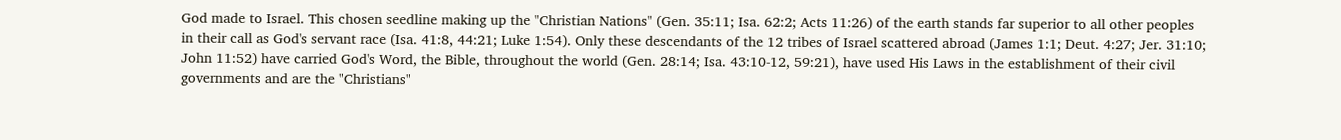God made to Israel. This chosen seedline making up the "Christian Nations" (Gen. 35:11; Isa. 62:2; Acts 11:26) of the earth stands far superior to all other peoples in their call as God's servant race (Isa. 41:8, 44:21; Luke 1:54). Only these descendants of the 12 tribes of Israel scattered abroad (James 1:1; Deut. 4:27; Jer. 31:10; John 11:52) have carried God's Word, the Bible, throughout the world (Gen. 28:14; Isa. 43:10-12, 59:21), have used His Laws in the establishment of their civil governments and are the "Christians"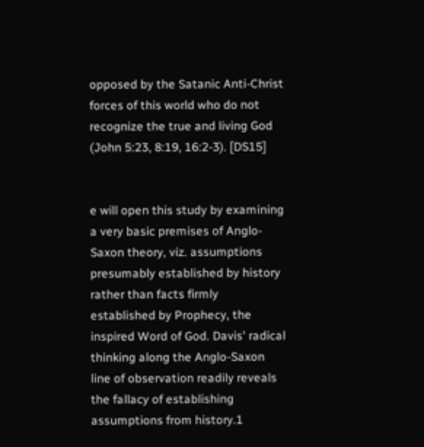opposed by the Satanic Anti-Christ forces of this world who do not recognize the true and living God (John 5:23, 8:19, 16:2-3). [DS15]


e will open this study by examining a very basic premises of Anglo-Saxon theory, viz. assumptions presumably established by history rather than facts firmly established by Prophecy, the inspired Word of God. Davis' radical thinking along the Anglo-Saxon line of observation readily reveals the fallacy of establishing assumptions from history.1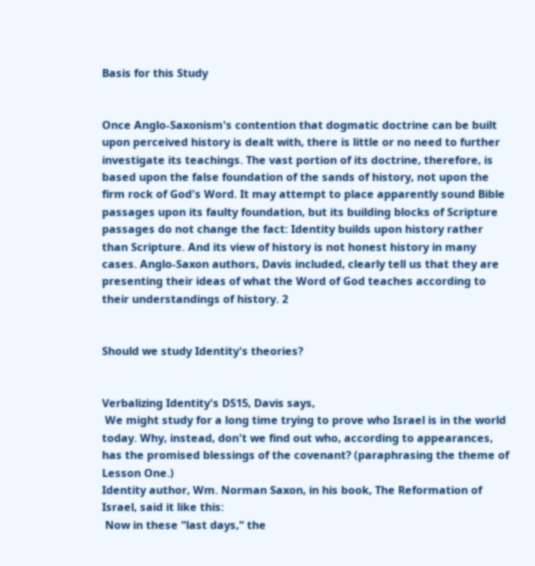Basis for this Study


Once Anglo-Saxonism's contention that dogmatic doctrine can be built upon perceived history is dealt with, there is little or no need to further investigate its teachings. The vast portion of its doctrine, therefore, is based upon the false foundation of the sands of history, not upon the firm rock of God's Word. It may attempt to place apparently sound Bible passages upon its faulty foundation, but its building blocks of Scripture passages do not change the fact: Identity builds upon history rather than Scripture. And its view of history is not honest history in many cases. Anglo-Saxon authors, Davis included, clearly tell us that they are presenting their ideas of what the Word of God teaches according to their understandings of history. 2


Should we study Identity's theories?


Verbalizing Identity's DS15, Davis says,
 We might study for a long time trying to prove who Israel is in the world today. Why, instead, don't we find out who, according to appearances, has the promised blessings of the covenant? (paraphrasing the theme of Lesson One.)
Identity author, Wm. Norman Saxon, in his book, The Reformation of Israel, said it like this:
 Now in these "last days," the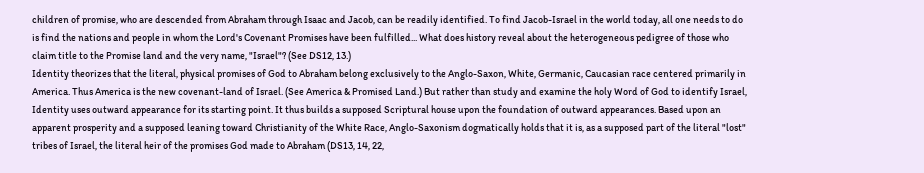children of promise, who are descended from Abraham through Isaac and Jacob, can be readily identified. To find Jacob-Israel in the world today, all one needs to do is find the nations and people in whom the Lord's Covenant Promises have been fulfilled... What does history reveal about the heterogeneous pedigree of those who claim title to the Promise land and the very name, "Israel"? (See DS12, 13.)
Identity theorizes that the literal, physical promises of God to Abraham belong exclusively to the Anglo-Saxon, White, Germanic, Caucasian race centered primarily in America. Thus America is the new covenant-land of Israel. (See America & Promised Land.) But rather than study and examine the holy Word of God to identify Israel, Identity uses outward appearance for its starting point. It thus builds a supposed Scriptural house upon the foundation of outward appearances. Based upon an apparent prosperity and a supposed leaning toward Christianity of the White Race, Anglo-Saxonism dogmatically holds that it is, as a supposed part of the literal "lost" tribes of Israel, the literal heir of the promises God made to Abraham (DS13, 14, 22,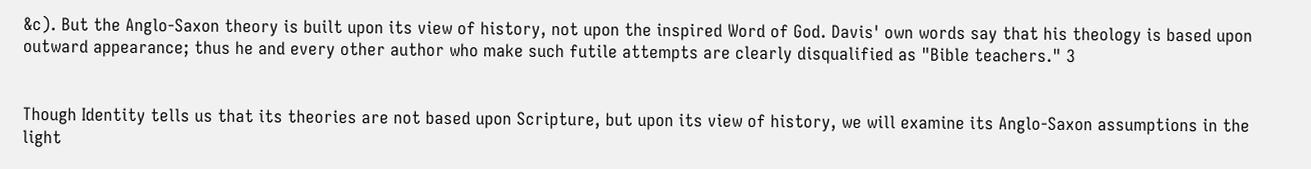&c). But the Anglo-Saxon theory is built upon its view of history, not upon the inspired Word of God. Davis' own words say that his theology is based upon outward appearance; thus he and every other author who make such futile attempts are clearly disqualified as "Bible teachers." 3


Though Identity tells us that its theories are not based upon Scripture, but upon its view of history, we will examine its Anglo-Saxon assumptions in the light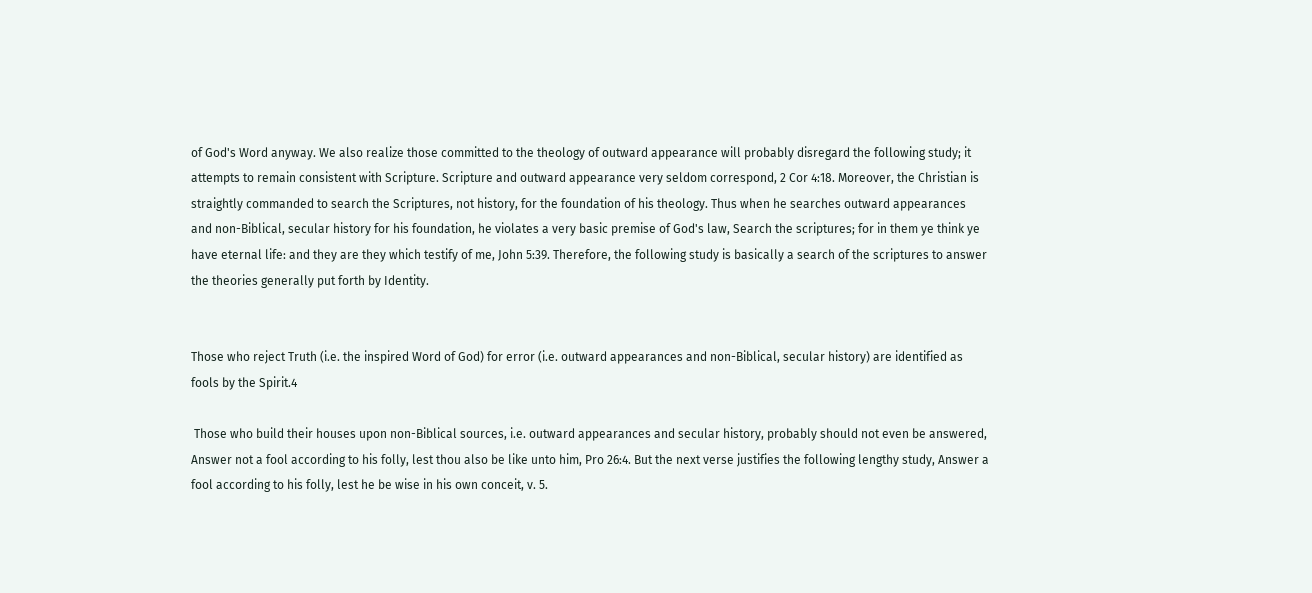of God's Word anyway. We also realize those committed to the theology of outward appearance will probably disregard the following study; it attempts to remain consistent with Scripture. Scripture and outward appearance very seldom correspond, 2 Cor 4:18. Moreover, the Christian is straightly commanded to search the Scriptures, not history, for the foundation of his theology. Thus when he searches outward appearances and non-Biblical, secular history for his foundation, he violates a very basic premise of God's law, Search the scriptures; for in them ye think ye have eternal life: and they are they which testify of me, John 5:39. Therefore, the following study is basically a search of the scriptures to answer the theories generally put forth by Identity.


Those who reject Truth (i.e. the inspired Word of God) for error (i.e. outward appearances and non-Biblical, secular history) are identified as fools by the Spirit.4

 Those who build their houses upon non-Biblical sources, i.e. outward appearances and secular history, probably should not even be answered, Answer not a fool according to his folly, lest thou also be like unto him, Pro 26:4. But the next verse justifies the following lengthy study, Answer a fool according to his folly, lest he be wise in his own conceit, v. 5.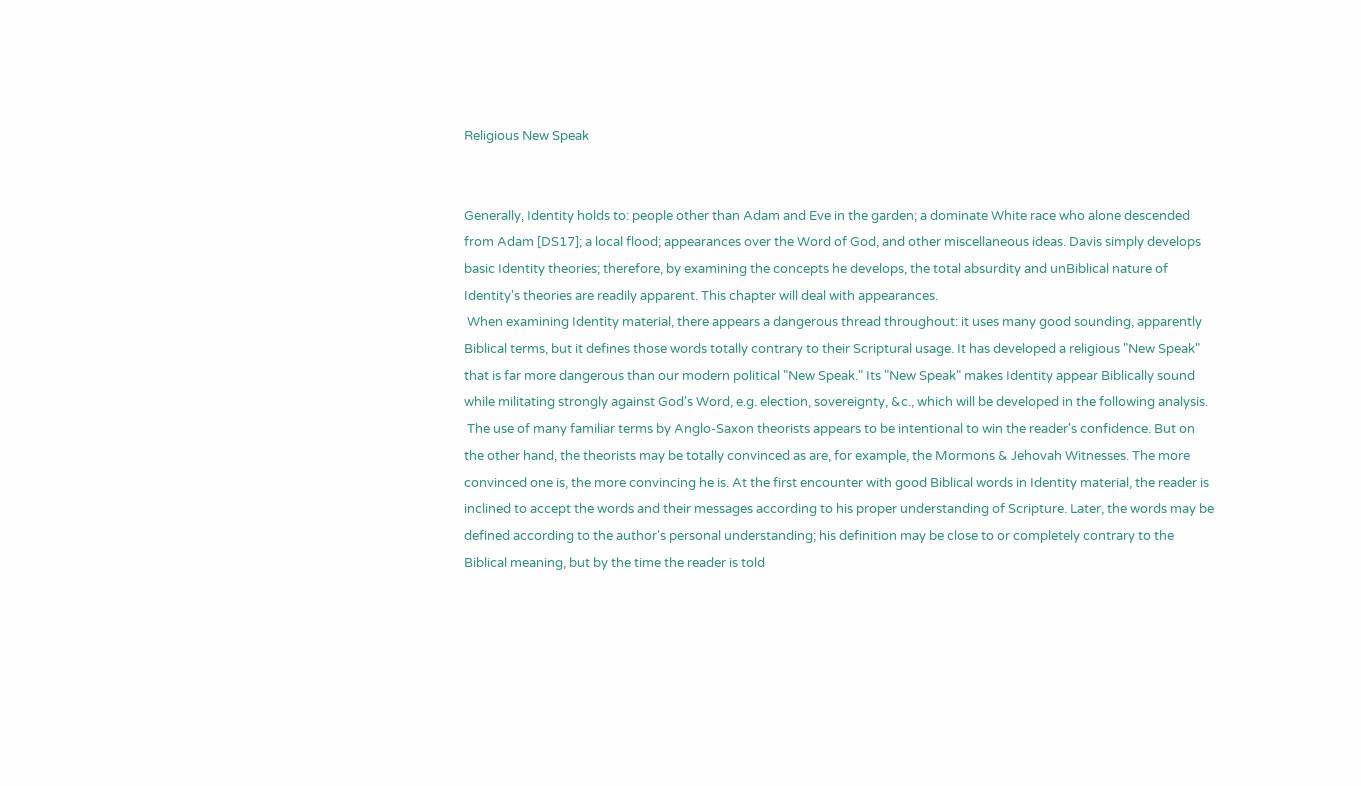Religious New Speak


Generally, Identity holds to: people other than Adam and Eve in the garden; a dominate White race who alone descended from Adam [DS17]; a local flood; appearances over the Word of God, and other miscellaneous ideas. Davis simply develops basic Identity theories; therefore, by examining the concepts he develops, the total absurdity and unBiblical nature of Identity's theories are readily apparent. This chapter will deal with appearances.
 When examining Identity material, there appears a dangerous thread throughout: it uses many good sounding, apparently Biblical terms, but it defines those words totally contrary to their Scriptural usage. It has developed a religious "New Speak" that is far more dangerous than our modern political "New Speak." Its "New Speak" makes Identity appear Biblically sound while militating strongly against God's Word, e.g. election, sovereignty, &c., which will be developed in the following analysis.
 The use of many familiar terms by Anglo-Saxon theorists appears to be intentional to win the reader's confidence. But on the other hand, the theorists may be totally convinced as are, for example, the Mormons & Jehovah Witnesses. The more convinced one is, the more convincing he is. At the first encounter with good Biblical words in Identity material, the reader is inclined to accept the words and their messages according to his proper understanding of Scripture. Later, the words may be defined according to the author's personal understanding; his definition may be close to or completely contrary to the Biblical meaning, but by the time the reader is told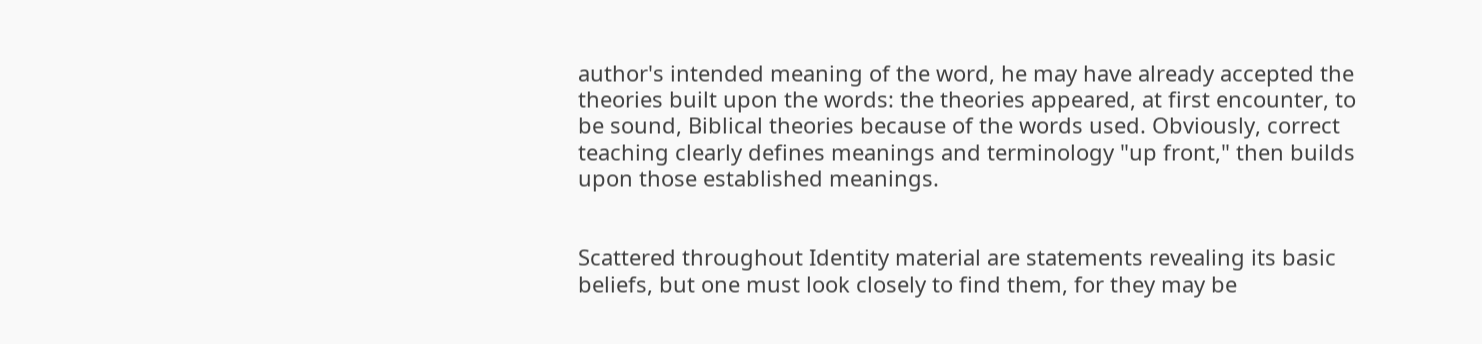author's intended meaning of the word, he may have already accepted the theories built upon the words: the theories appeared, at first encounter, to be sound, Biblical theories because of the words used. Obviously, correct teaching clearly defines meanings and terminology "up front," then builds upon those established meanings.


Scattered throughout Identity material are statements revealing its basic beliefs, but one must look closely to find them, for they may be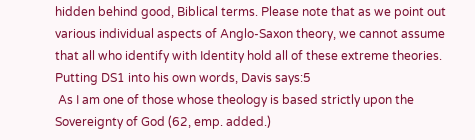hidden behind good, Biblical terms. Please note that as we point out various individual aspects of Anglo-Saxon theory, we cannot assume that all who identify with Identity hold all of these extreme theories. Putting DS1 into his own words, Davis says:5
 As I am one of those whose theology is based strictly upon the Sovereignty of God (62, emp. added.)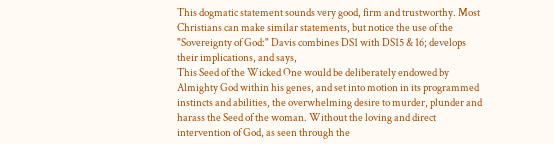This dogmatic statement sounds very good, firm and trustworthy. Most Christians can make similar statements, but notice the use of the "Sovereignty of God:" Davis combines DS1 with DS15 & 16; develops their implications, and says,
This Seed of the Wicked One would be deliberately endowed by Almighty God within his genes, and set into motion in its programmed instincts and abilities, the overwhelming desire to murder, plunder and harass the Seed of the woman. Without the loving and direct intervention of God, as seen through the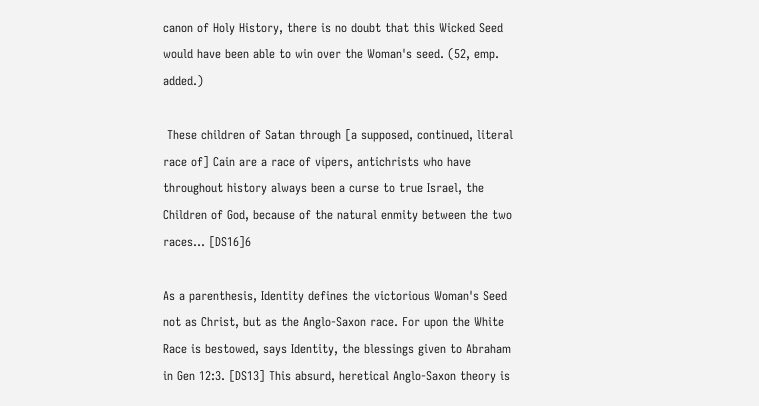canon of Holy History, there is no doubt that this Wicked Seed would have been able to win over the Woman's seed. (52, emp. added.)

 These children of Satan through [a supposed, continued, literal race of] Cain are a race of vipers, antichrists who have throughout history always been a curse to true Israel, the Children of God, because of the natural enmity between the two races... [DS16]6

As a parenthesis, Identity defines the victorious Woman's Seed not as Christ, but as the Anglo-Saxon race. For upon the White Race is bestowed, says Identity, the blessings given to Abraham in Gen 12:3. [DS13] This absurd, heretical Anglo-Saxon theory is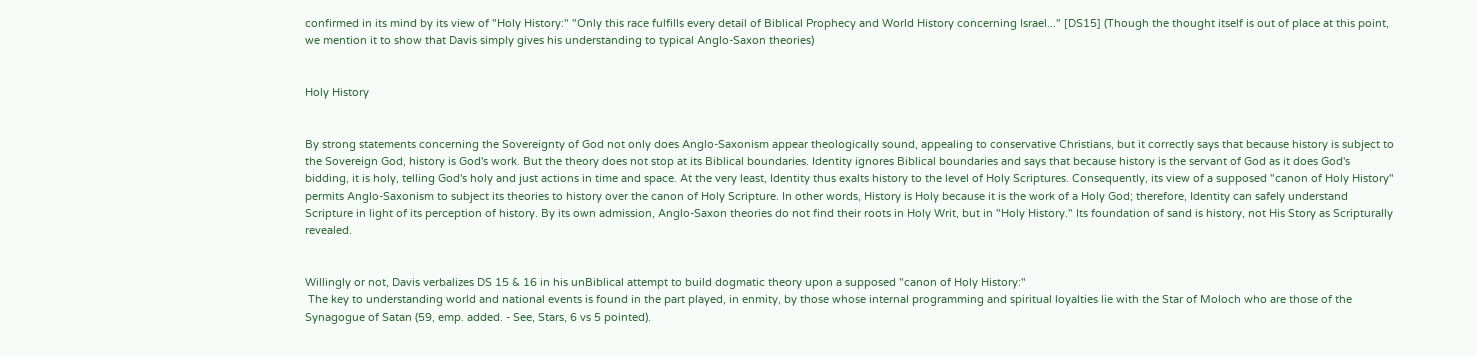confirmed in its mind by its view of "Holy History:" "Only this race fulfills every detail of Biblical Prophecy and World History concerning Israel..." [DS15] (Though the thought itself is out of place at this point, we mention it to show that Davis simply gives his understanding to typical Anglo-Saxon theories)


Holy History


By strong statements concerning the Sovereignty of God not only does Anglo-Saxonism appear theologically sound, appealing to conservative Christians, but it correctly says that because history is subject to the Sovereign God, history is God's work. But the theory does not stop at its Biblical boundaries. Identity ignores Biblical boundaries and says that because history is the servant of God as it does God's bidding, it is holy, telling God's holy and just actions in time and space. At the very least, Identity thus exalts history to the level of Holy Scriptures. Consequently, its view of a supposed "canon of Holy History" permits Anglo-Saxonism to subject its theories to history over the canon of Holy Scripture. In other words, History is Holy because it is the work of a Holy God; therefore, Identity can safely understand Scripture in light of its perception of history. By its own admission, Anglo-Saxon theories do not find their roots in Holy Writ, but in "Holy History." Its foundation of sand is history, not His Story as Scripturally revealed.


Willingly or not, Davis verbalizes DS 15 & 16 in his unBiblical attempt to build dogmatic theory upon a supposed "canon of Holy History:"
 The key to understanding world and national events is found in the part played, in enmity, by those whose internal programming and spiritual loyalties lie with the Star of Moloch who are those of the Synagogue of Satan (59, emp. added. - See, Stars, 6 vs 5 pointed).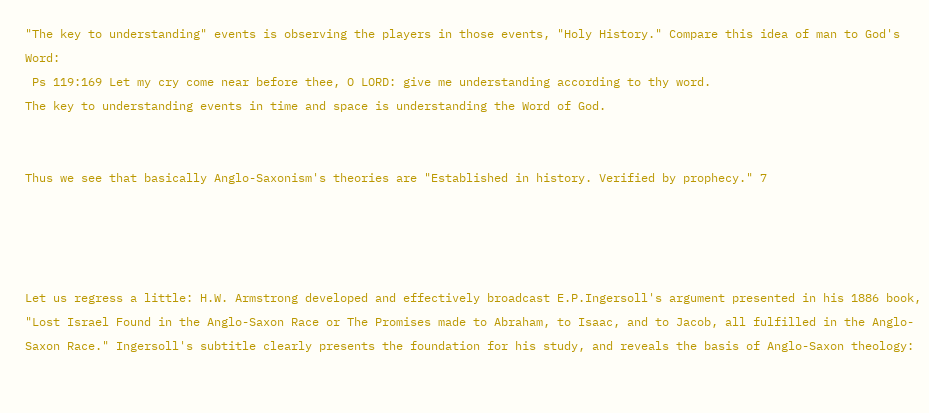"The key to understanding" events is observing the players in those events, "Holy History." Compare this idea of man to God's Word:
 Ps 119:169 Let my cry come near before thee, O LORD: give me understanding according to thy word.
The key to understanding events in time and space is understanding the Word of God.


Thus we see that basically Anglo-Saxonism's theories are "Established in history. Verified by prophecy." 7




Let us regress a little: H.W. Armstrong developed and effectively broadcast E.P.Ingersoll's argument presented in his 1886 book, "Lost Israel Found in the Anglo-Saxon Race or The Promises made to Abraham, to Isaac, and to Jacob, all fulfilled in the Anglo-Saxon Race." Ingersoll's subtitle clearly presents the foundation for his study, and reveals the basis of Anglo-Saxon theology: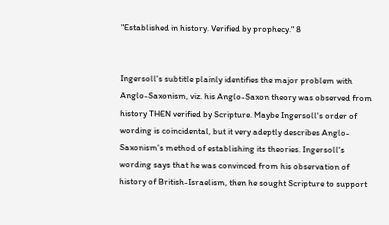"Established in history. Verified by prophecy." 8


Ingersoll's subtitle plainly identifies the major problem with Anglo-Saxonism, viz. his Anglo-Saxon theory was observed from history THEN verified by Scripture. Maybe Ingersoll's order of wording is coincidental, but it very adeptly describes Anglo-Saxonism's method of establishing its theories. Ingersoll's wording says that he was convinced from his observation of history of British-Israelism, then he sought Scripture to support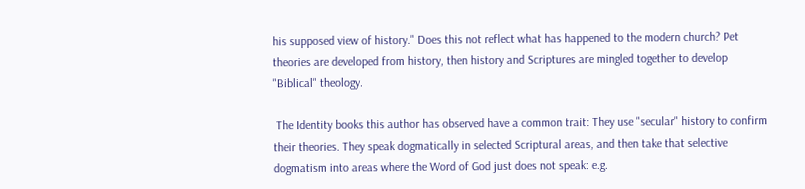his supposed view of history." Does this not reflect what has happened to the modern church? Pet theories are developed from history, then history and Scriptures are mingled together to develop "Biblical" theology.

 The Identity books this author has observed have a common trait: They use "secular" history to confirm their theories. They speak dogmatically in selected Scriptural areas, and then take that selective dogmatism into areas where the Word of God just does not speak: e.g.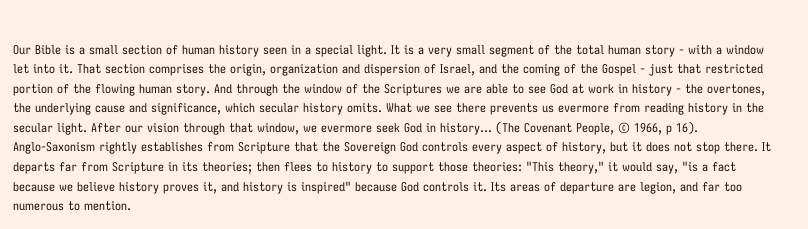Our Bible is a small section of human history seen in a special light. It is a very small segment of the total human story - with a window let into it. That section comprises the origin, organization and dispersion of Israel, and the coming of the Gospel - just that restricted portion of the flowing human story. And through the window of the Scriptures we are able to see God at work in history - the overtones, the underlying cause and significance, which secular history omits. What we see there prevents us evermore from reading history in the secular light. After our vision through that window, we evermore seek God in history... (The Covenant People, © 1966, p 16).
Anglo-Saxonism rightly establishes from Scripture that the Sovereign God controls every aspect of history, but it does not stop there. It departs far from Scripture in its theories; then flees to history to support those theories: "This theory," it would say, "is a fact because we believe history proves it, and history is inspired" because God controls it. Its areas of departure are legion, and far too numerous to mention.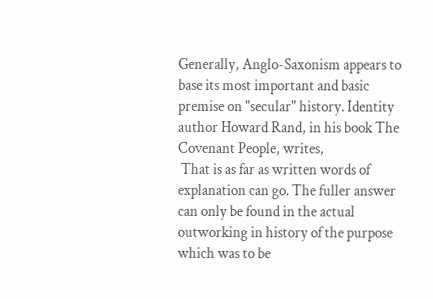Generally, Anglo-Saxonism appears to base its most important and basic premise on "secular" history. Identity author Howard Rand, in his book The Covenant People, writes,
 That is as far as written words of explanation can go. The fuller answer can only be found in the actual outworking in history of the purpose which was to be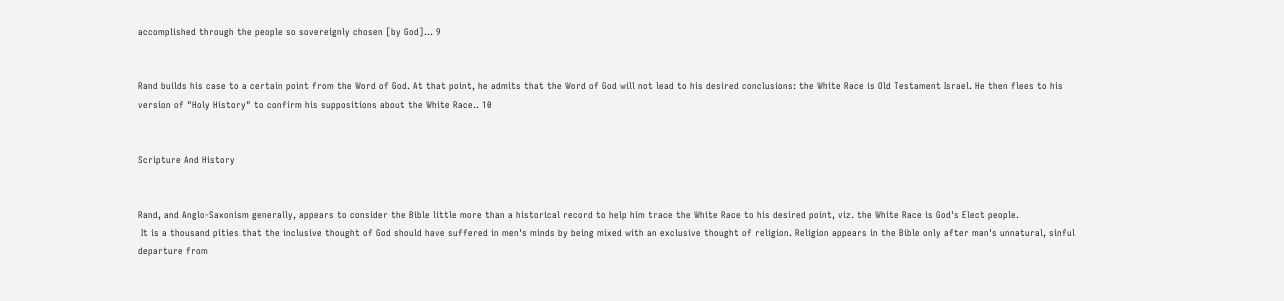accomplished through the people so sovereignly chosen [by God]... 9


Rand builds his case to a certain point from the Word of God. At that point, he admits that the Word of God will not lead to his desired conclusions: the White Race is Old Testament Israel. He then flees to his version of "Holy History" to confirm his suppositions about the White Race.. 10


Scripture And History


Rand, and Anglo-Saxonism generally, appears to consider the Bible little more than a historical record to help him trace the White Race to his desired point, viz. the White Race is God's Elect people.
 It is a thousand pities that the inclusive thought of God should have suffered in men's minds by being mixed with an exclusive thought of religion. Religion appears in the Bible only after man's unnatural, sinful departure from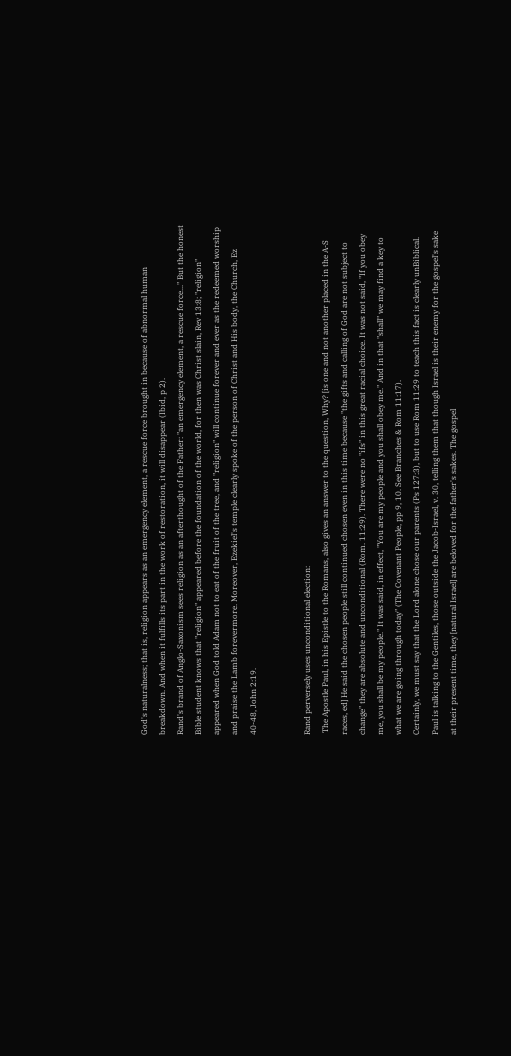God's naturalness; that is, religion appears as an emergency element, a rescue force brought in because of abnormal human breakdown. And when it fulfills its part in the work of restoration, it will disappear (Ibid, p 2).
Rand's brand of Anglo-Saxonism sees religion as an afterthought of the Father: "an emergency element, a rescue force..." But the honest Bible student knows that "religion" appeared before the foundation of the world, for then was Christ slain, Rev 13:8; "religion" appeared when God told Adam not to eat of the fruit of the tree, and "religion" will continue forever and ever as the redeemed worship and praise the Lamb forevermore. Moreover, Ezekiel's temple clearly spoke of the person of Christ and His body, the Church, Ez 40-48, John 2:19.


Rand perversely uses unconditional election:
 The Apostle Paul, in his Epistle to the Romans, also gives an answer to the question, Why? [is one and not another placed in the A-S races, ed] He said the chosen people still continued chosen even in this time because "the gifts and calling of God are not subject to change" they are absolute and unconditional (Rom. 11:29). There were no "ifs" in this great racial choice. It was not said, "If you obey me, you shall be my people." It was said, in effect, "You are my people and you shall obey me." And in that "shall" we may find a key to what we are going through today" (The Covenant People, pp 9, 10. See Branches & Rom 11:17).
Certainly, we must say that the Lord alone chose our parents (Ps 127:3), but to use Rom 11:29 to teach this fact is clearly unBiblical. Paul is talking to the Gentiles, those outside the Jacob-Israel, v. 30, telling them that though Israel is their enemy for the gospel's sake at their present time, they [natural Israel] are beloved for the father's sakes. The gospel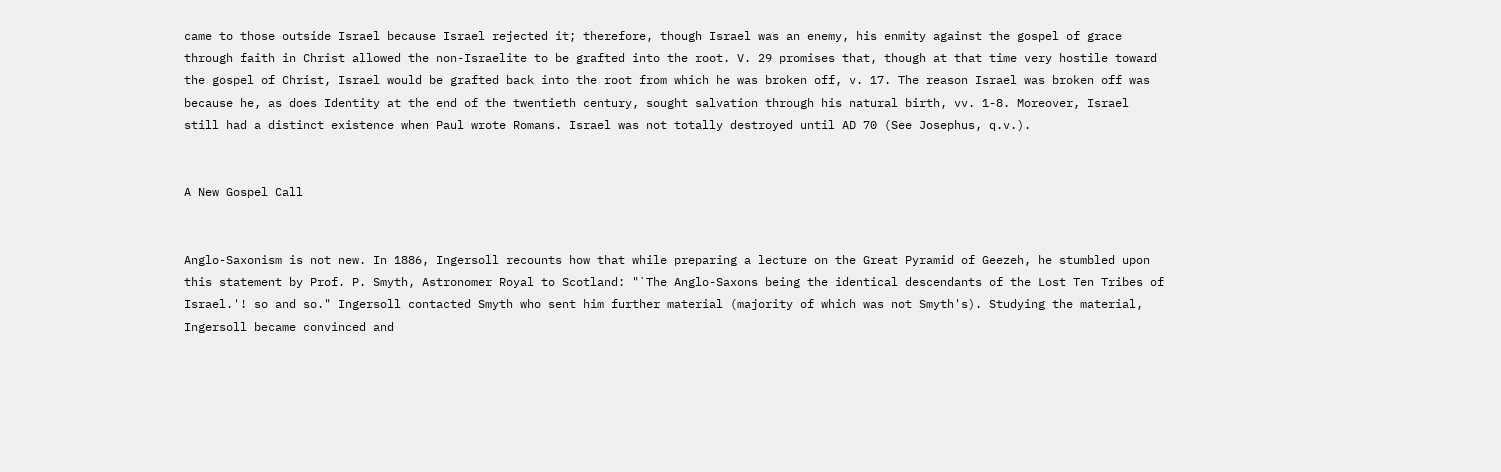came to those outside Israel because Israel rejected it; therefore, though Israel was an enemy, his enmity against the gospel of grace through faith in Christ allowed the non-Israelite to be grafted into the root. V. 29 promises that, though at that time very hostile toward the gospel of Christ, Israel would be grafted back into the root from which he was broken off, v. 17. The reason Israel was broken off was because he, as does Identity at the end of the twentieth century, sought salvation through his natural birth, vv. 1-8. Moreover, Israel still had a distinct existence when Paul wrote Romans. Israel was not totally destroyed until AD 70 (See Josephus, q.v.).


A New Gospel Call


Anglo-Saxonism is not new. In 1886, Ingersoll recounts how that while preparing a lecture on the Great Pyramid of Geezeh, he stumbled upon this statement by Prof. P. Smyth, Astronomer Royal to Scotland: "`The Anglo-Saxons being the identical descendants of the Lost Ten Tribes of Israel.'! so and so." Ingersoll contacted Smyth who sent him further material (majority of which was not Smyth's). Studying the material, Ingersoll became convinced and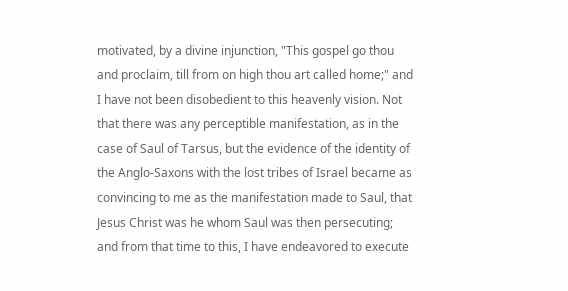motivated, by a divine injunction, "This gospel go thou and proclaim, till from on high thou art called home;" and I have not been disobedient to this heavenly vision. Not that there was any perceptible manifestation, as in the case of Saul of Tarsus, but the evidence of the identity of the Anglo-Saxons with the lost tribes of Israel became as convincing to me as the manifestation made to Saul, that Jesus Christ was he whom Saul was then persecuting; and from that time to this, I have endeavored to execute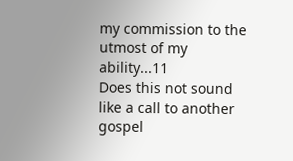my commission to the utmost of my ability...11
Does this not sound like a call to another gospel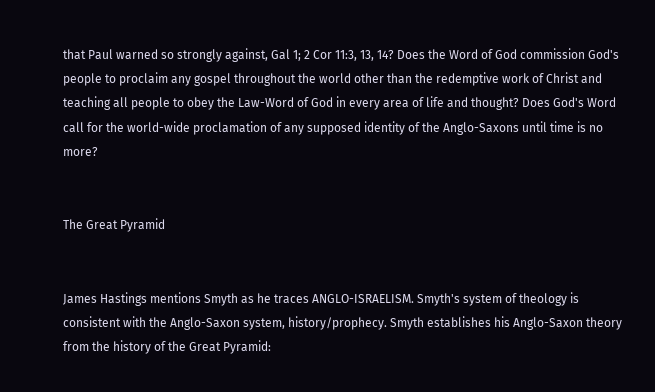that Paul warned so strongly against, Gal 1; 2 Cor 11:3, 13, 14? Does the Word of God commission God's people to proclaim any gospel throughout the world other than the redemptive work of Christ and teaching all people to obey the Law-Word of God in every area of life and thought? Does God's Word call for the world-wide proclamation of any supposed identity of the Anglo-Saxons until time is no more?


The Great Pyramid


James Hastings mentions Smyth as he traces ANGLO-ISRAELISM. Smyth's system of theology is consistent with the Anglo-Saxon system, history/prophecy. Smyth establishes his Anglo-Saxon theory from the history of the Great Pyramid: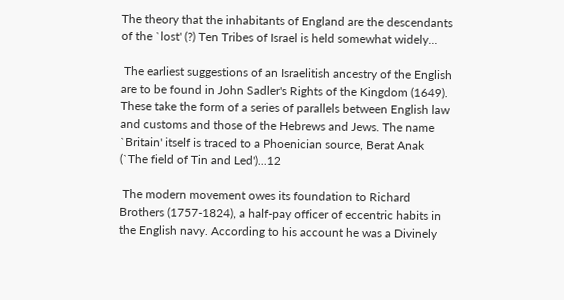The theory that the inhabitants of England are the descendants of the `lost' (?) Ten Tribes of Israel is held somewhat widely...

 The earliest suggestions of an Israelitish ancestry of the English are to be found in John Sadler's Rights of the Kingdom (1649). These take the form of a series of parallels between English law and customs and those of the Hebrews and Jews. The name `Britain' itself is traced to a Phoenician source, Berat Anak (`The field of Tin and Led')...12

 The modern movement owes its foundation to Richard Brothers (1757-1824), a half-pay officer of eccentric habits in the English navy. According to his account he was a Divinely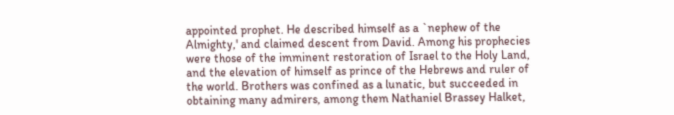appointed prophet. He described himself as a `nephew of the Almighty,' and claimed descent from David. Among his prophecies were those of the imminent restoration of Israel to the Holy Land, and the elevation of himself as prince of the Hebrews and ruler of the world. Brothers was confined as a lunatic, but succeeded in obtaining many admirers, among them Nathaniel Brassey Halket,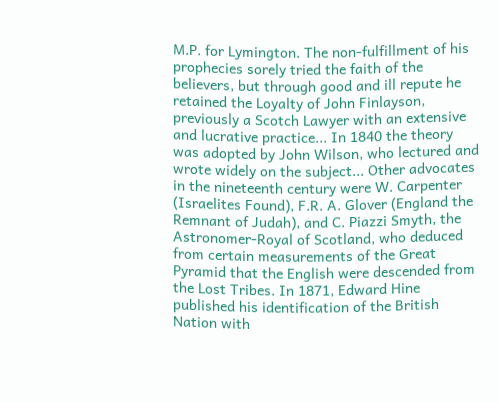M.P. for Lymington. The non-fulfillment of his prophecies sorely tried the faith of the believers, but through good and ill repute he retained the Loyalty of John Finlayson, previously a Scotch Lawyer with an extensive and lucrative practice... In 1840 the theory was adopted by John Wilson, who lectured and wrote widely on the subject... Other advocates in the nineteenth century were W. Carpenter (Israelites Found), F.R. A. Glover (England the Remnant of Judah), and C. Piazzi Smyth, the Astronomer-Royal of Scotland, who deduced from certain measurements of the Great Pyramid that the English were descended from the Lost Tribes. In 1871, Edward Hine published his identification of the British Nation with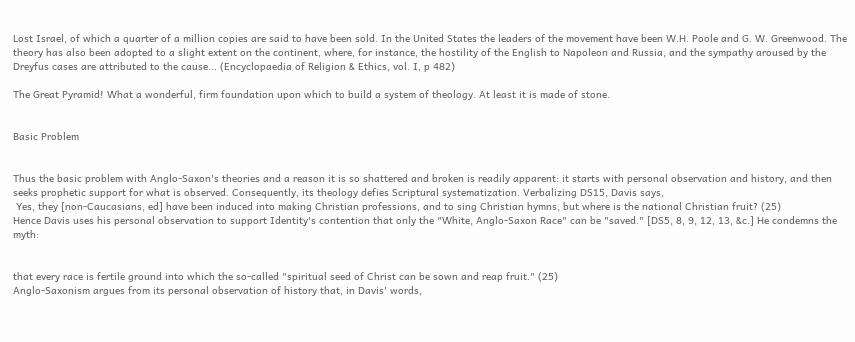Lost Israel, of which a quarter of a million copies are said to have been sold. In the United States the leaders of the movement have been W.H. Poole and G. W. Greenwood. The theory has also been adopted to a slight extent on the continent, where, for instance, the hostility of the English to Napoleon and Russia, and the sympathy aroused by the Dreyfus cases are attributed to the cause... (Encyclopaedia of Religion & Ethics, vol. I, p 482)

The Great Pyramid! What a wonderful, firm foundation upon which to build a system of theology. At least it is made of stone.


Basic Problem


Thus the basic problem with Anglo-Saxon's theories and a reason it is so shattered and broken is readily apparent: it starts with personal observation and history, and then seeks prophetic support for what is observed. Consequently, its theology defies Scriptural systematization. Verbalizing DS15, Davis says,
 Yes, they [non-Caucasians, ed] have been induced into making Christian professions, and to sing Christian hymns, but where is the national Christian fruit? (25)
Hence Davis uses his personal observation to support Identity's contention that only the "White, Anglo-Saxon Race" can be "saved." [DS5, 8, 9, 12, 13, &c.] He condemns the myth:


that every race is fertile ground into which the so-called "spiritual seed of Christ can be sown and reap fruit." (25)
Anglo-Saxonism argues from its personal observation of history that, in Davis' words,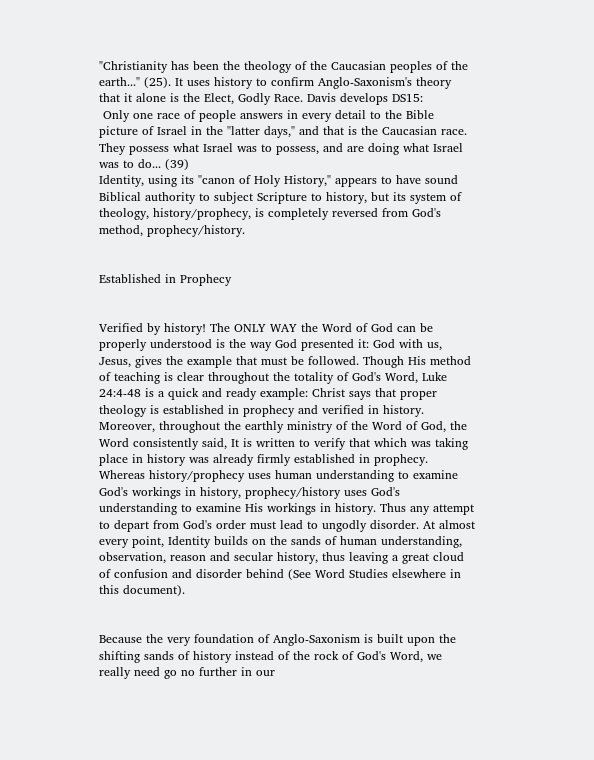"Christianity has been the theology of the Caucasian peoples of the earth..." (25). It uses history to confirm Anglo-Saxonism's theory that it alone is the Elect, Godly Race. Davis develops DS15:
 Only one race of people answers in every detail to the Bible picture of Israel in the "latter days," and that is the Caucasian race. They possess what Israel was to possess, and are doing what Israel was to do... (39)
Identity, using its "canon of Holy History," appears to have sound Biblical authority to subject Scripture to history, but its system of theology, history/prophecy, is completely reversed from God's method, prophecy/history.


Established in Prophecy


Verified by history! The ONLY WAY the Word of God can be properly understood is the way God presented it: God with us, Jesus, gives the example that must be followed. Though His method of teaching is clear throughout the totality of God's Word, Luke 24:4-48 is a quick and ready example: Christ says that proper theology is established in prophecy and verified in history. Moreover, throughout the earthly ministry of the Word of God, the Word consistently said, It is written to verify that which was taking place in history was already firmly established in prophecy. Whereas history/prophecy uses human understanding to examine God's workings in history, prophecy/history uses God's understanding to examine His workings in history. Thus any attempt to depart from God's order must lead to ungodly disorder. At almost every point, Identity builds on the sands of human understanding, observation, reason and secular history, thus leaving a great cloud of confusion and disorder behind (See Word Studies elsewhere in this document).


Because the very foundation of Anglo-Saxonism is built upon the shifting sands of history instead of the rock of God's Word, we really need go no further in our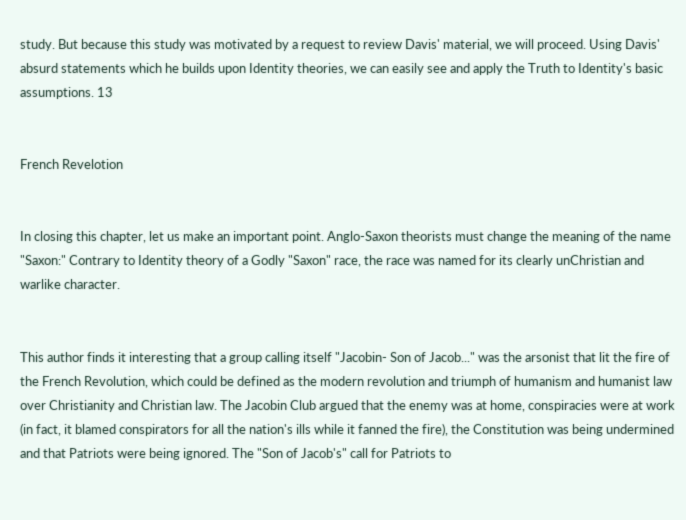study. But because this study was motivated by a request to review Davis' material, we will proceed. Using Davis' absurd statements which he builds upon Identity theories, we can easily see and apply the Truth to Identity's basic assumptions. 13


French Revelotion


In closing this chapter, let us make an important point. Anglo-Saxon theorists must change the meaning of the name "Saxon:" Contrary to Identity theory of a Godly "Saxon" race, the race was named for its clearly unChristian and warlike character.


This author finds it interesting that a group calling itself "Jacobin- Son of Jacob..." was the arsonist that lit the fire of the French Revolution, which could be defined as the modern revolution and triumph of humanism and humanist law over Christianity and Christian law. The Jacobin Club argued that the enemy was at home, conspiracies were at work (in fact, it blamed conspirators for all the nation's ills while it fanned the fire), the Constitution was being undermined and that Patriots were being ignored. The "Son of Jacob's" call for Patriots to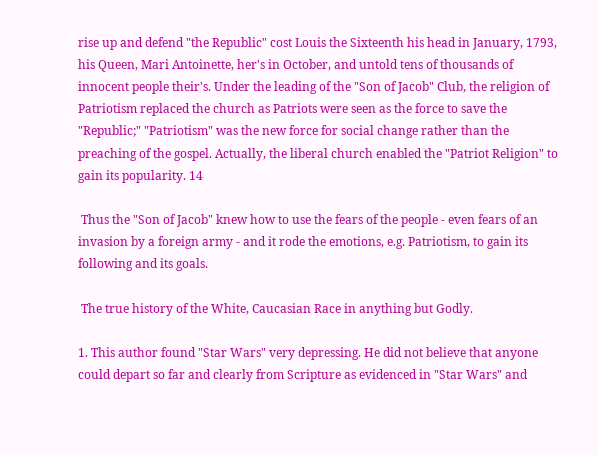rise up and defend "the Republic" cost Louis the Sixteenth his head in January, 1793, his Queen, Mari Antoinette, her's in October, and untold tens of thousands of innocent people their's. Under the leading of the "Son of Jacob" Club, the religion of Patriotism replaced the church as Patriots were seen as the force to save the "Republic;" "Patriotism" was the new force for social change rather than the preaching of the gospel. Actually, the liberal church enabled the "Patriot Religion" to gain its popularity. 14

 Thus the "Son of Jacob" knew how to use the fears of the people - even fears of an invasion by a foreign army - and it rode the emotions, e.g. Patriotism, to gain its following and its goals.

 The true history of the White, Caucasian Race in anything but Godly.

1. This author found "Star Wars" very depressing. He did not believe that anyone could depart so far and clearly from Scripture as evidenced in "Star Wars" and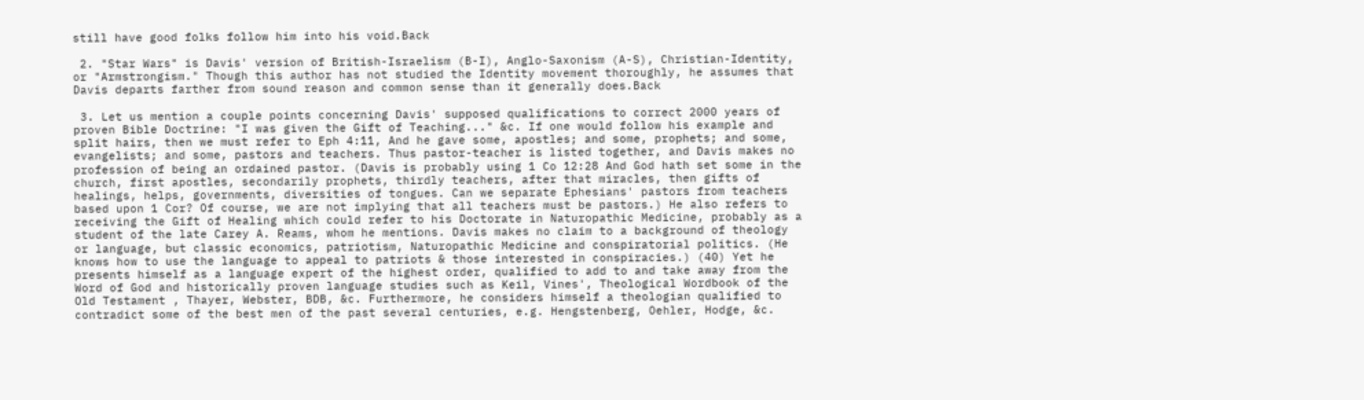still have good folks follow him into his void.Back

 2. "Star Wars" is Davis' version of British-Israelism (B-I), Anglo-Saxonism (A-S), Christian-Identity, or "Armstrongism." Though this author has not studied the Identity movement thoroughly, he assumes that Davis departs farther from sound reason and common sense than it generally does.Back

 3. Let us mention a couple points concerning Davis' supposed qualifications to correct 2000 years of proven Bible Doctrine: "I was given the Gift of Teaching..." &c. If one would follow his example and split hairs, then we must refer to Eph 4:11, And he gave some, apostles; and some, prophets; and some, evangelists; and some, pastors and teachers. Thus pastor-teacher is listed together, and Davis makes no profession of being an ordained pastor. (Davis is probably using 1 Co 12:28 And God hath set some in the church, first apostles, secondarily prophets, thirdly teachers, after that miracles, then gifts of healings, helps, governments, diversities of tongues. Can we separate Ephesians' pastors from teachers based upon 1 Cor? Of course, we are not implying that all teachers must be pastors.) He also refers to receiving the Gift of Healing which could refer to his Doctorate in Naturopathic Medicine, probably as a student of the late Carey A. Reams, whom he mentions. Davis makes no claim to a background of theology or language, but classic economics, patriotism, Naturopathic Medicine and conspiratorial politics. (He knows how to use the language to appeal to patriots & those interested in conspiracies.) (40) Yet he presents himself as a language expert of the highest order, qualified to add to and take away from the Word of God and historically proven language studies such as Keil, Vines', Theological Wordbook of the Old Testament , Thayer, Webster, BDB, &c. Furthermore, he considers himself a theologian qualified to contradict some of the best men of the past several centuries, e.g. Hengstenberg, Oehler, Hodge, &c.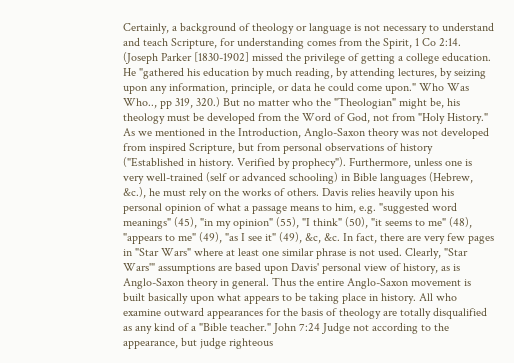Certainly, a background of theology or language is not necessary to understand and teach Scripture, for understanding comes from the Spirit, 1 Co 2:14. (Joseph Parker [1830-1902] missed the privilege of getting a college education. He "gathered his education by much reading, by attending lectures, by seizing upon any information, principle, or data he could come upon." Who Was Who.., pp 319, 320.) But no matter who the "Theologian" might be, his theology must be developed from the Word of God, not from "Holy History." As we mentioned in the Introduction, Anglo-Saxon theory was not developed from inspired Scripture, but from personal observations of history ("Established in history. Verified by prophecy"). Furthermore, unless one is very well-trained (self or advanced schooling) in Bible languages (Hebrew, &c.), he must rely on the works of others. Davis relies heavily upon his personal opinion of what a passage means to him, e.g. "suggested word meanings" (45), "in my opinion" (55), "I think" (50), "it seems to me" (48), "appears to me" (49), "as I see it" (49), &c, &c. In fact, there are very few pages in "Star Wars" where at least one similar phrase is not used. Clearly, "Star Wars'" assumptions are based upon Davis' personal view of history, as is Anglo-Saxon theory in general. Thus the entire Anglo-Saxon movement is built basically upon what appears to be taking place in history. All who examine outward appearances for the basis of theology are totally disqualified as any kind of a "Bible teacher." John 7:24 Judge not according to the appearance, but judge righteous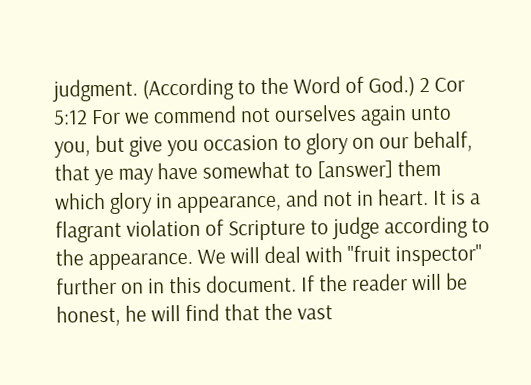judgment. (According to the Word of God.) 2 Cor 5:12 For we commend not ourselves again unto you, but give you occasion to glory on our behalf, that ye may have somewhat to [answer] them which glory in appearance, and not in heart. It is a flagrant violation of Scripture to judge according to the appearance. We will deal with "fruit inspector" further on in this document. If the reader will be honest, he will find that the vast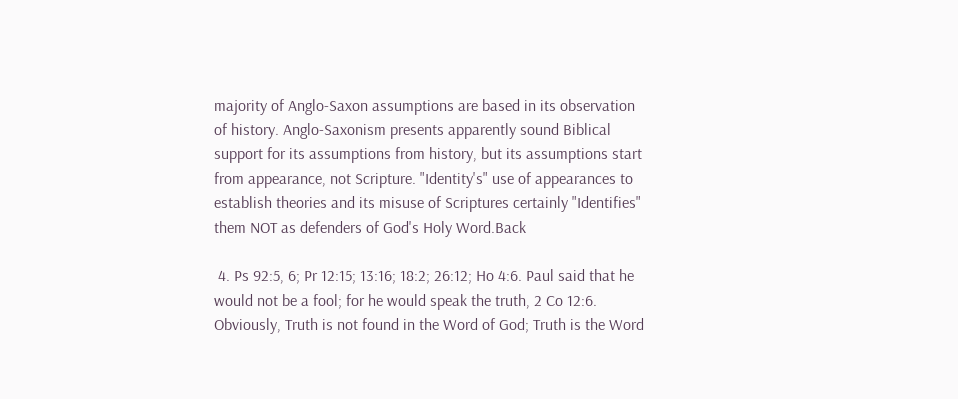majority of Anglo-Saxon assumptions are based in its observation of history. Anglo-Saxonism presents apparently sound Biblical support for its assumptions from history, but its assumptions start from appearance, not Scripture. "Identity's" use of appearances to establish theories and its misuse of Scriptures certainly "Identifies" them NOT as defenders of God's Holy Word.Back

 4. Ps 92:5, 6; Pr 12:15; 13:16; 18:2; 26:12; Ho 4:6. Paul said that he would not be a fool; for he would speak the truth, 2 Co 12:6. Obviously, Truth is not found in the Word of God; Truth is the Word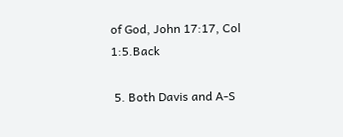of God, John 17:17, Col 1:5.Back

 5. Both Davis and A-S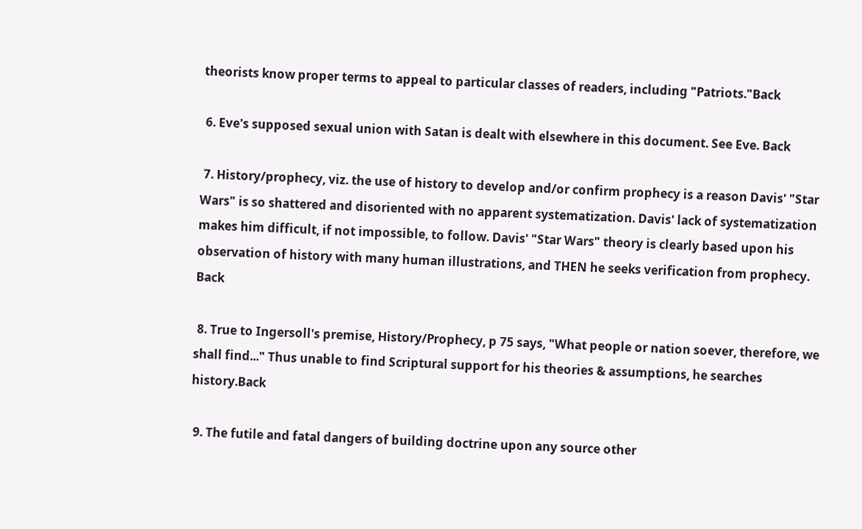theorists know proper terms to appeal to particular classes of readers, including "Patriots."Back

 6. Eve's supposed sexual union with Satan is dealt with elsewhere in this document. See Eve. Back

 7. History/prophecy, viz. the use of history to develop and/or confirm prophecy is a reason Davis' "Star Wars" is so shattered and disoriented with no apparent systematization. Davis' lack of systematization makes him difficult, if not impossible, to follow. Davis' "Star Wars" theory is clearly based upon his observation of history with many human illustrations, and THEN he seeks verification from prophecy. Back

 8. True to Ingersoll's premise, History/Prophecy, p 75 says, "What people or nation soever, therefore, we shall find..." Thus unable to find Scriptural support for his theories & assumptions, he searches history.Back

 9. The futile and fatal dangers of building doctrine upon any source other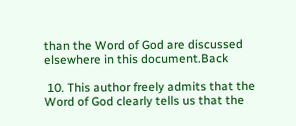than the Word of God are discussed elsewhere in this document.Back

 10. This author freely admits that the Word of God clearly tells us that the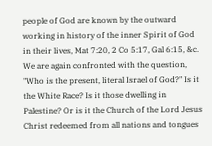people of God are known by the outward working in history of the inner Spirit of God in their lives, Mat 7:20, 2 Co 5:17, Gal 6:15, &c. We are again confronted with the question, "Who is the present, literal Israel of God?" Is it the White Race? Is it those dwelling in Palestine? Or is it the Church of the Lord Jesus Christ redeemed from all nations and tongues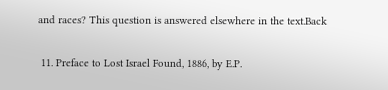and races? This question is answered elsewhere in the text.Back

 11. Preface to Lost Israel Found, 1886, by E.P.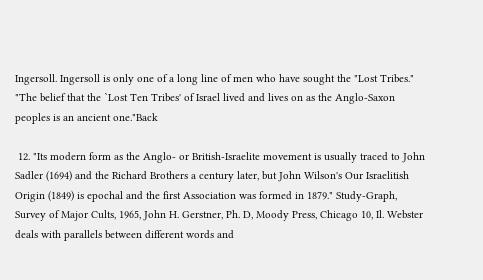Ingersoll. Ingersoll is only one of a long line of men who have sought the "Lost Tribes." "The belief that the `Lost Ten Tribes' of Israel lived and lives on as the Anglo-Saxon peoples is an ancient one."Back

 12. "Its modern form as the Anglo- or British-Israelite movement is usually traced to John Sadler (1694) and the Richard Brothers a century later, but John Wilson's Our Israelitish Origin (1849) is epochal and the first Association was formed in 1879." Study-Graph, Survey of Major Cults, 1965, John H. Gerstner, Ph. D, Moody Press, Chicago 10, Il. Webster deals with parallels between different words and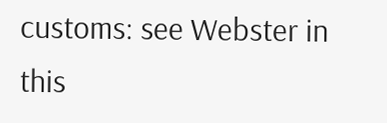customs: see Webster in this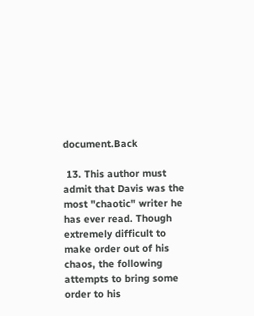document.Back

 13. This author must admit that Davis was the most "chaotic" writer he has ever read. Though extremely difficult to make order out of his chaos, the following attempts to bring some order to his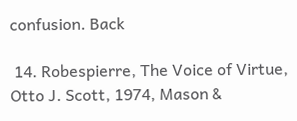confusion. Back

 14. Robespierre, The Voice of Virtue, Otto J. Scott, 1974, Mason &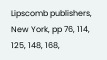Lipscomb publishers, New York, pp 76, 114, 125, 148, 168,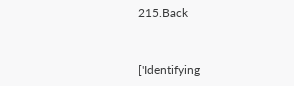215.Back


['Identifying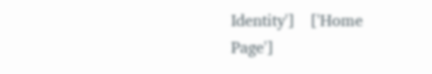Identity']   ['Home Page']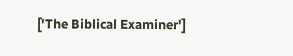['The Biblical Examiner']